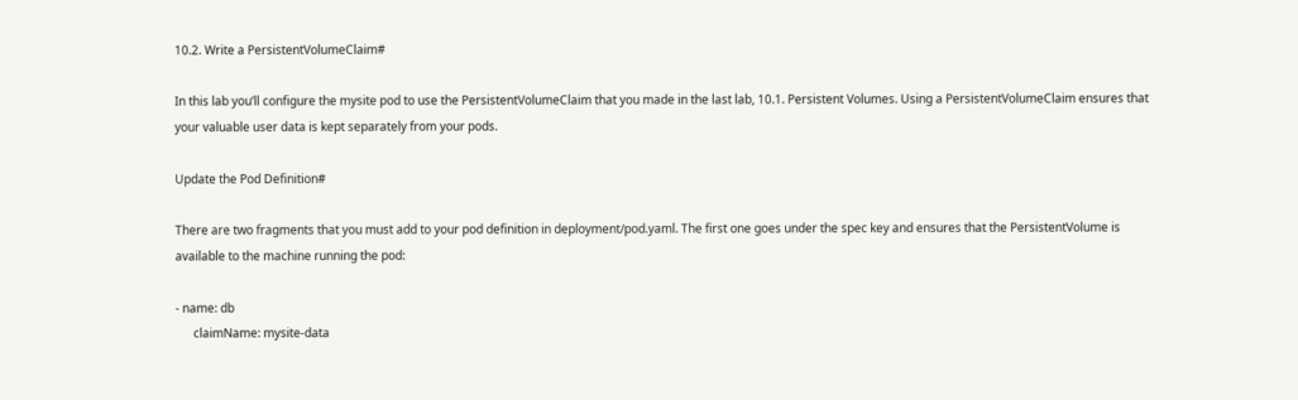10.2. Write a PersistentVolumeClaim#

In this lab you’ll configure the mysite pod to use the PersistentVolumeClaim that you made in the last lab, 10.1. Persistent Volumes. Using a PersistentVolumeClaim ensures that your valuable user data is kept separately from your pods.

Update the Pod Definition#

There are two fragments that you must add to your pod definition in deployment/pod.yaml. The first one goes under the spec key and ensures that the PersistentVolume is available to the machine running the pod:

- name: db
      claimName: mysite-data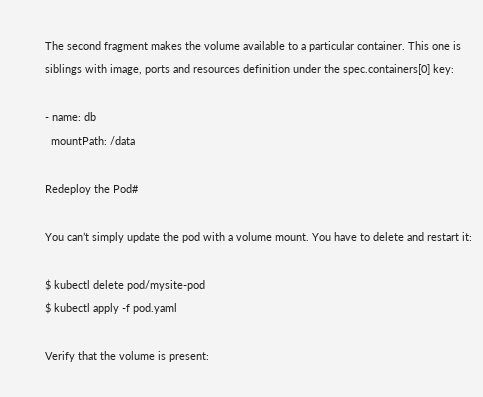The second fragment makes the volume available to a particular container. This one is siblings with image, ports and resources definition under the spec.containers[0] key:

- name: db
  mountPath: /data

Redeploy the Pod#

You can’t simply update the pod with a volume mount. You have to delete and restart it:

$ kubectl delete pod/mysite-pod
$ kubectl apply -f pod.yaml

Verify that the volume is present: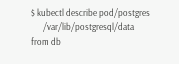$ kubectl describe pod/postgres
      /var/lib/postgresql/data from db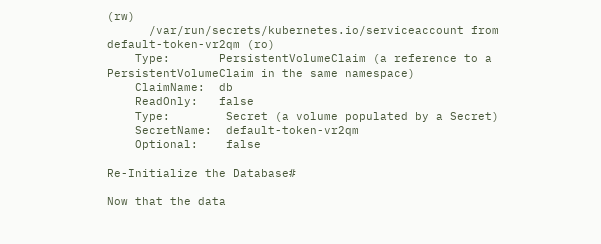(rw)
      /var/run/secrets/kubernetes.io/serviceaccount from default-token-vr2qm (ro)
    Type:       PersistentVolumeClaim (a reference to a PersistentVolumeClaim in the same namespace)
    ClaimName:  db
    ReadOnly:   false
    Type:        Secret (a volume populated by a Secret)
    SecretName:  default-token-vr2qm
    Optional:    false

Re-Initialize the Database#

Now that the data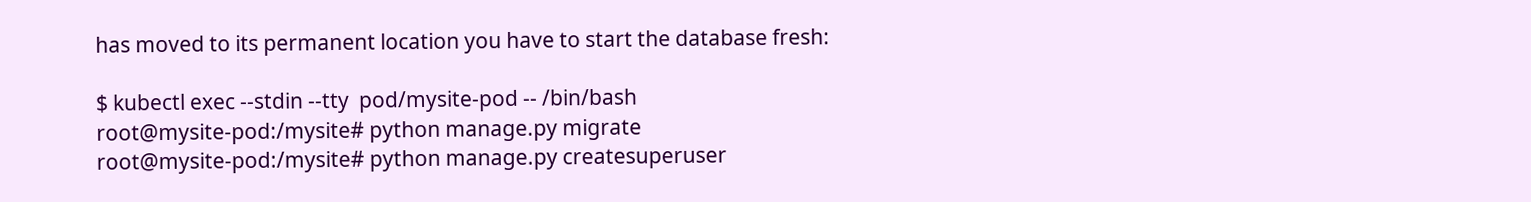has moved to its permanent location you have to start the database fresh:

$ kubectl exec --stdin --tty  pod/mysite-pod -- /bin/bash
root@mysite-pod:/mysite# python manage.py migrate
root@mysite-pod:/mysite# python manage.py createsuperuser